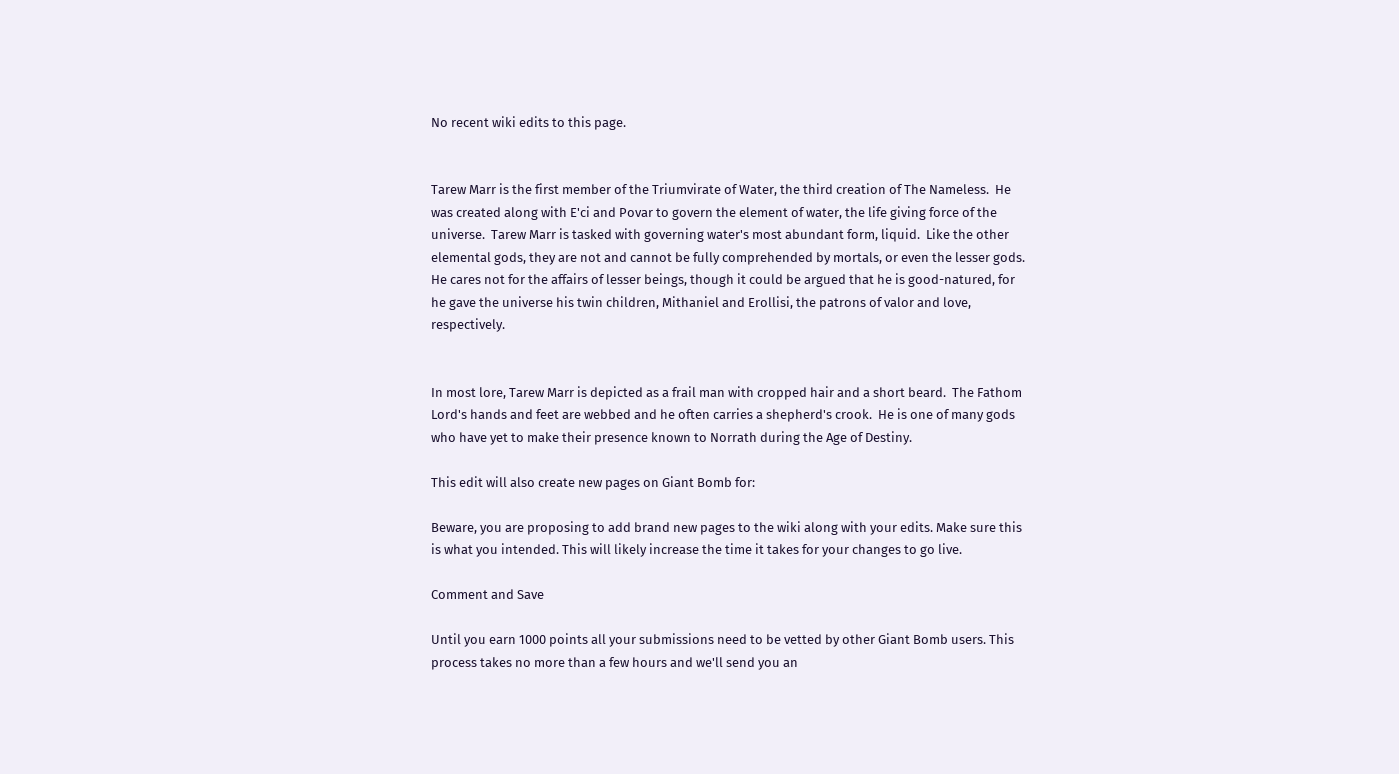No recent wiki edits to this page.


Tarew Marr is the first member of the Triumvirate of Water, the third creation of The Nameless.  He was created along with E'ci and Povar to govern the element of water, the life giving force of the universe.  Tarew Marr is tasked with governing water's most abundant form, liquid.  Like the other elemental gods, they are not and cannot be fully comprehended by mortals, or even the lesser gods.  He cares not for the affairs of lesser beings, though it could be argued that he is good-natured, for he gave the universe his twin children, Mithaniel and Erollisi, the patrons of valor and love, respectively.


In most lore, Tarew Marr is depicted as a frail man with cropped hair and a short beard.  The Fathom Lord's hands and feet are webbed and he often carries a shepherd's crook.  He is one of many gods who have yet to make their presence known to Norrath during the Age of Destiny.

This edit will also create new pages on Giant Bomb for:

Beware, you are proposing to add brand new pages to the wiki along with your edits. Make sure this is what you intended. This will likely increase the time it takes for your changes to go live.

Comment and Save

Until you earn 1000 points all your submissions need to be vetted by other Giant Bomb users. This process takes no more than a few hours and we'll send you an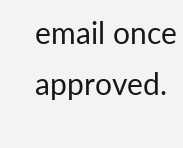email once approved.